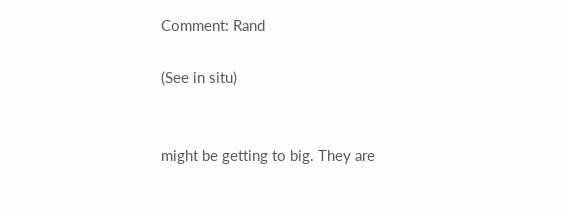Comment: Rand

(See in situ)


might be getting to big. They are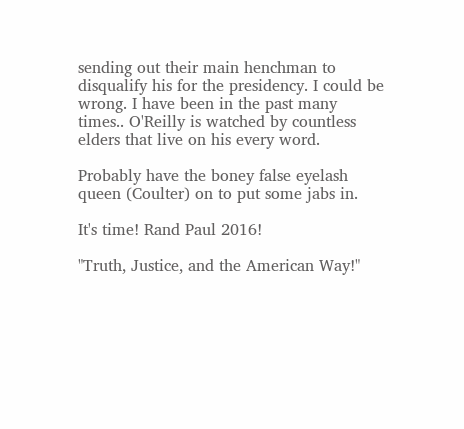sending out their main henchman to disqualify his for the presidency. I could be wrong. I have been in the past many times.. O'Reilly is watched by countless elders that live on his every word.

Probably have the boney false eyelash queen (Coulter) on to put some jabs in.

It's time! Rand Paul 2016!

"Truth, Justice, and the American Way!"